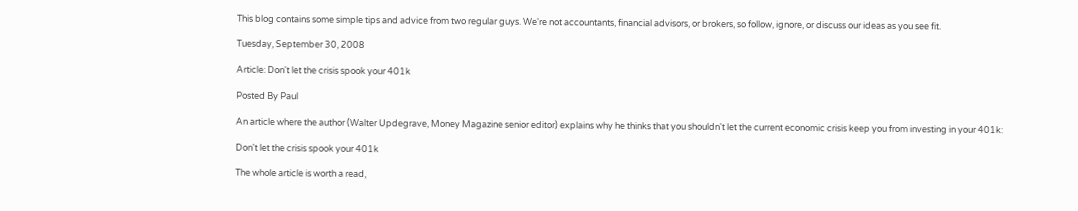This blog contains some simple tips and advice from two regular guys. We're not accountants, financial advisors, or brokers, so follow, ignore, or discuss our ideas as you see fit.

Tuesday, September 30, 2008

Article: Don't let the crisis spook your 401k

Posted By Paul

An article where the author (Walter Updegrave, Money Magazine senior editor) explains why he thinks that you shouldn't let the current economic crisis keep you from investing in your 401k:

Don't let the crisis spook your 401k

The whole article is worth a read,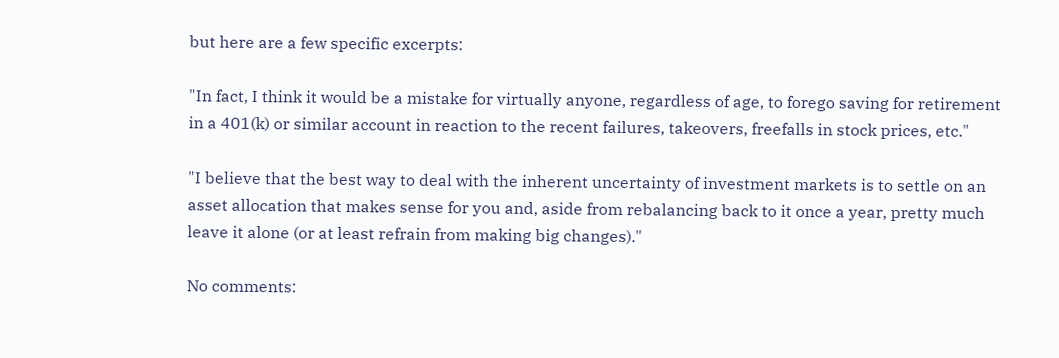but here are a few specific excerpts:

"In fact, I think it would be a mistake for virtually anyone, regardless of age, to forego saving for retirement in a 401(k) or similar account in reaction to the recent failures, takeovers, freefalls in stock prices, etc."

"I believe that the best way to deal with the inherent uncertainty of investment markets is to settle on an asset allocation that makes sense for you and, aside from rebalancing back to it once a year, pretty much leave it alone (or at least refrain from making big changes)."

No comments: